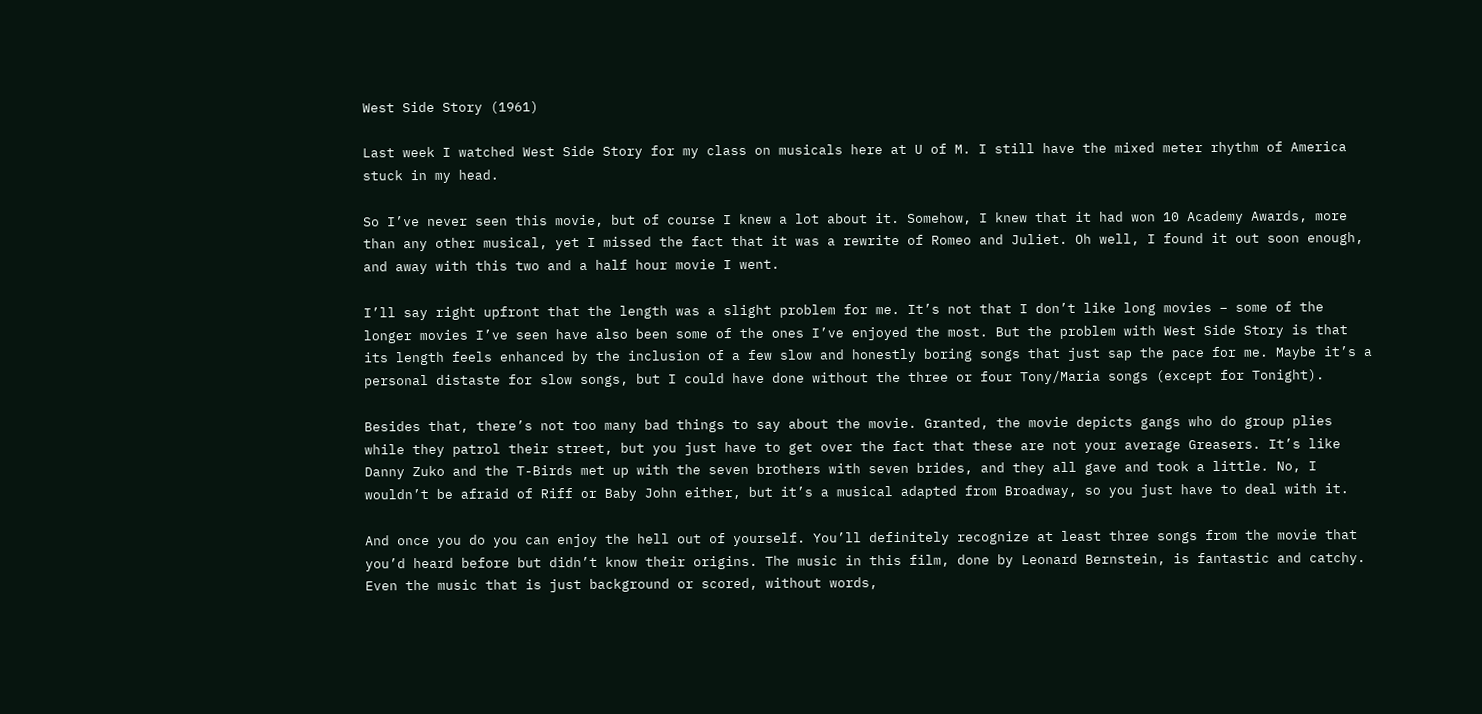West Side Story (1961)

Last week I watched West Side Story for my class on musicals here at U of M. I still have the mixed meter rhythm of America stuck in my head.

So I’ve never seen this movie, but of course I knew a lot about it. Somehow, I knew that it had won 10 Academy Awards, more than any other musical, yet I missed the fact that it was a rewrite of Romeo and Juliet. Oh well, I found it out soon enough, and away with this two and a half hour movie I went.

I’ll say right upfront that the length was a slight problem for me. It’s not that I don’t like long movies – some of the longer movies I’ve seen have also been some of the ones I’ve enjoyed the most. But the problem with West Side Story is that its length feels enhanced by the inclusion of a few slow and honestly boring songs that just sap the pace for me. Maybe it’s a personal distaste for slow songs, but I could have done without the three or four Tony/Maria songs (except for Tonight).

Besides that, there’s not too many bad things to say about the movie. Granted, the movie depicts gangs who do group plies while they patrol their street, but you just have to get over the fact that these are not your average Greasers. It’s like Danny Zuko and the T-Birds met up with the seven brothers with seven brides, and they all gave and took a little. No, I wouldn’t be afraid of Riff or Baby John either, but it’s a musical adapted from Broadway, so you just have to deal with it.

And once you do you can enjoy the hell out of yourself. You’ll definitely recognize at least three songs from the movie that you’d heard before but didn’t know their origins. The music in this film, done by Leonard Bernstein, is fantastic and catchy. Even the music that is just background or scored, without words,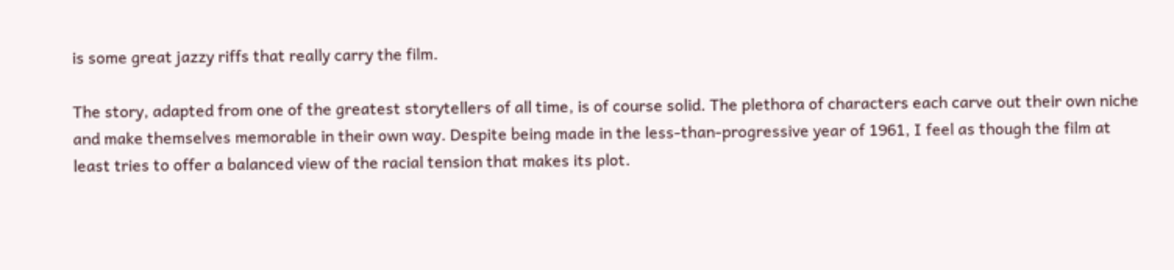is some great jazzy riffs that really carry the film.

The story, adapted from one of the greatest storytellers of all time, is of course solid. The plethora of characters each carve out their own niche and make themselves memorable in their own way. Despite being made in the less-than-progressive year of 1961, I feel as though the film at least tries to offer a balanced view of the racial tension that makes its plot.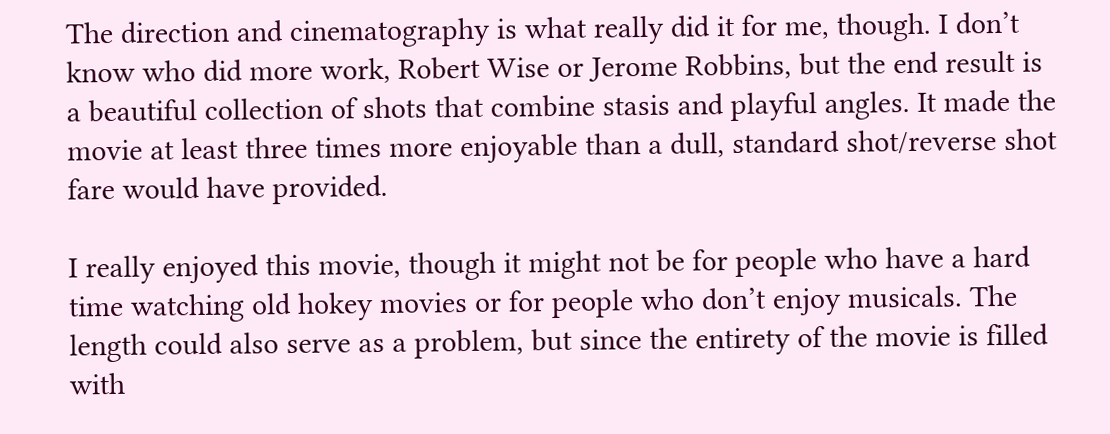The direction and cinematography is what really did it for me, though. I don’t know who did more work, Robert Wise or Jerome Robbins, but the end result is a beautiful collection of shots that combine stasis and playful angles. It made the movie at least three times more enjoyable than a dull, standard shot/reverse shot fare would have provided.

I really enjoyed this movie, though it might not be for people who have a hard time watching old hokey movies or for people who don’t enjoy musicals. The length could also serve as a problem, but since the entirety of the movie is filled with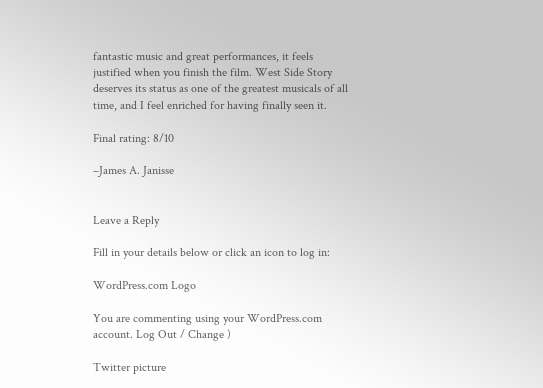fantastic music and great performances, it feels justified when you finish the film. West Side Story deserves its status as one of the greatest musicals of all time, and I feel enriched for having finally seen it.

Final rating: 8/10

–James A. Janisse


Leave a Reply

Fill in your details below or click an icon to log in:

WordPress.com Logo

You are commenting using your WordPress.com account. Log Out / Change )

Twitter picture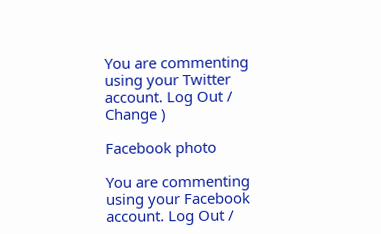You are commenting using your Twitter account. Log Out / Change )

Facebook photo

You are commenting using your Facebook account. Log Out /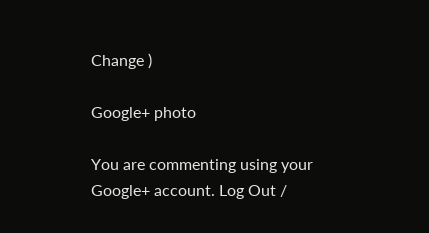Change )

Google+ photo

You are commenting using your Google+ account. Log Out /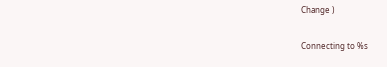Change )

Connecting to %s